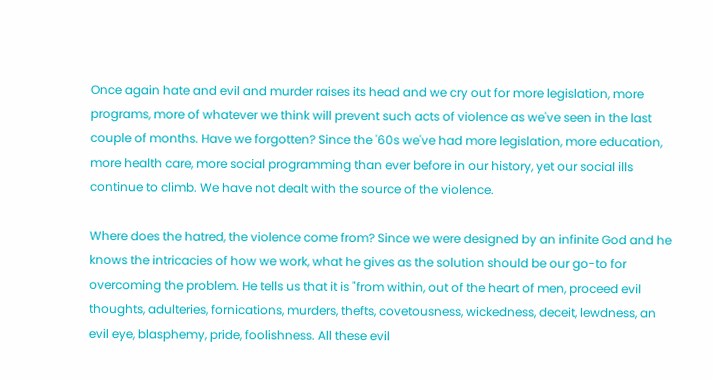Once again hate and evil and murder raises its head and we cry out for more legislation, more programs, more of whatever we think will prevent such acts of violence as we've seen in the last couple of months. Have we forgotten? Since the '60s we've had more legislation, more education, more health care, more social programming than ever before in our history, yet our social ills continue to climb. We have not dealt with the source of the violence.

Where does the hatred, the violence come from? Since we were designed by an infinite God and he knows the intricacies of how we work, what he gives as the solution should be our go-to for overcoming the problem. He tells us that it is "from within, out of the heart of men, proceed evil thoughts, adulteries, fornications, murders, thefts, covetousness, wickedness, deceit, lewdness, an evil eye, blasphemy, pride, foolishness. All these evil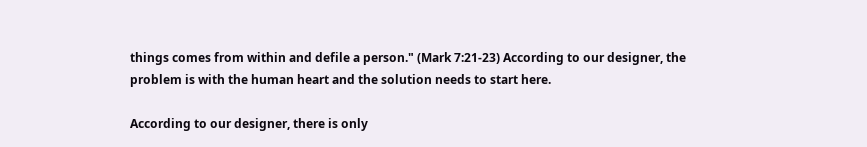things comes from within and defile a person." (Mark 7:21-23) According to our designer, the problem is with the human heart and the solution needs to start here.

According to our designer, there is only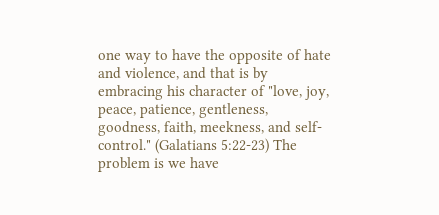one way to have the opposite of hate and violence, and that is by embracing his character of "love, joy, peace, patience, gentleness, goodness, faith, meekness, and self-control." (Galatians 5:22-23) The problem is we have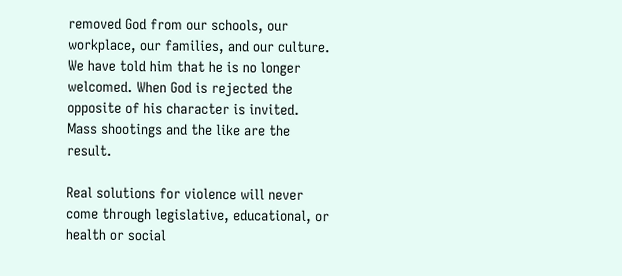removed God from our schools, our workplace, our families, and our culture. We have told him that he is no longer welcomed. When God is rejected the opposite of his character is invited. Mass shootings and the like are the result.

Real solutions for violence will never come through legislative, educational, or health or social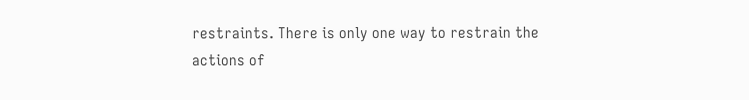restraints. There is only one way to restrain the actions of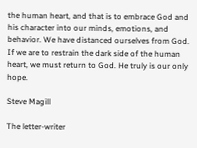the human heart, and that is to embrace God and his character into our minds, emotions, and behavior. We have distanced ourselves from God. If we are to restrain the dark side of the human heart, we must return to God. He truly is our only hope.

Steve Magill

The letter-writer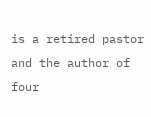is a retired pastor and the author of four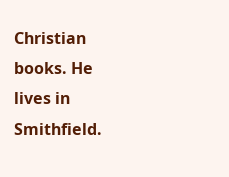Christian books. He lives in Smithfield.